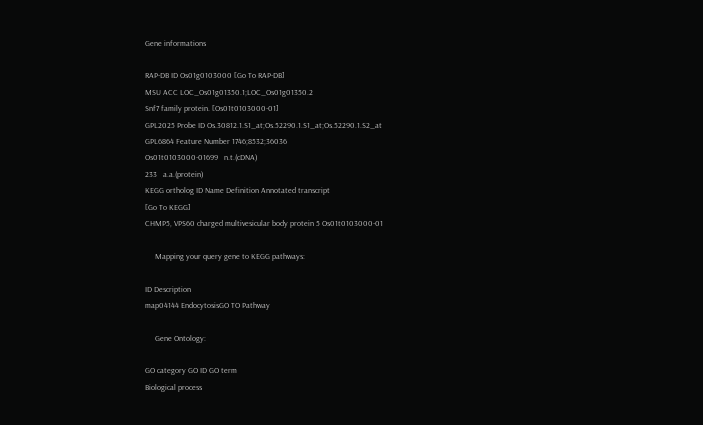Gene informations

RAP-DB ID Os01g0103000 [Go To RAP-DB]
MSU ACC LOC_Os01g01350.1;LOC_Os01g01350.2
Snf7 family protein. [Os01t0103000-01]
GPL2025 Probe ID Os.30812.1.S1_at;Os.52290.1.S1_at;Os.52290.1.S2_at
GPL6864 Feature Number 1746;8532;36036
Os01t0103000-01699   n.t.(cDNA)
233   a.a.(protein)
KEGG ortholog ID Name Definition Annotated transcript
[Go To KEGG]
CHMP5, VPS60 charged multivesicular body protein 5 Os01t0103000-01

     Mapping your query gene to KEGG pathways:

ID Description
map04144 EndocytosisGO TO Pathway

     Gene Ontology:

GO category GO ID GO term
Biological process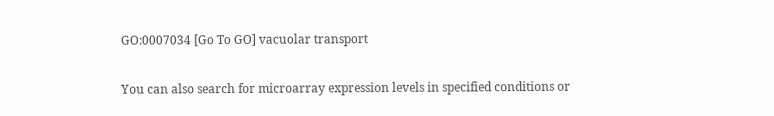GO:0007034 [Go To GO] vacuolar transport

You can also search for microarray expression levels in specified conditions or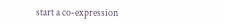start a co-expression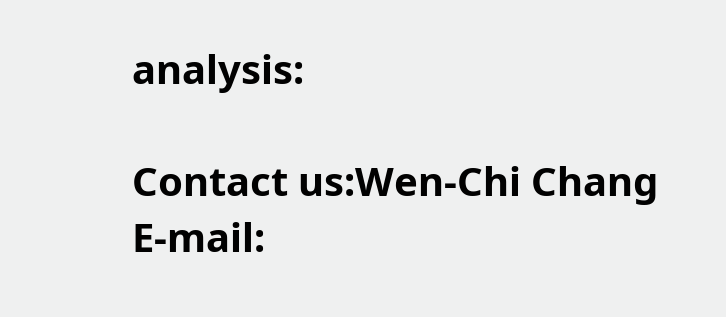analysis:

Contact us:Wen-Chi Chang          E-mail: